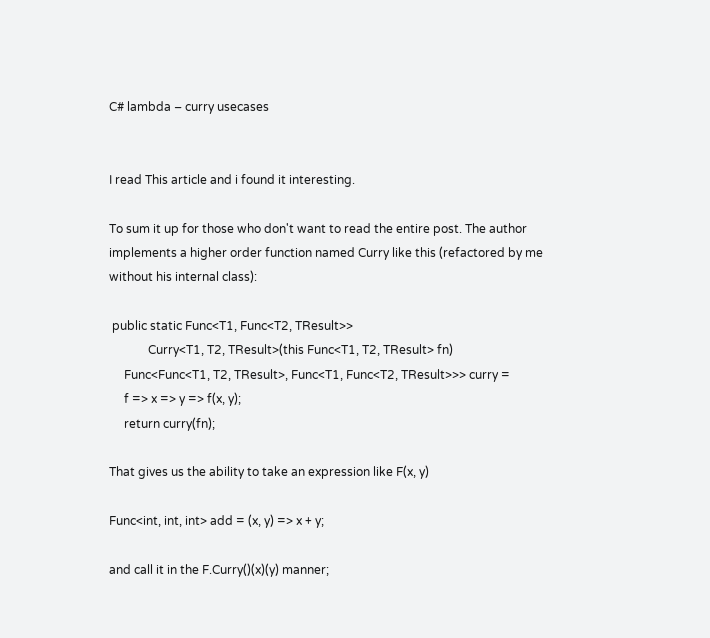C# lambda – curry usecases


I read This article and i found it interesting.

To sum it up for those who don't want to read the entire post. The author implements a higher order function named Curry like this (refactored by me without his internal class):

 public static Func<T1, Func<T2, TResult>>
             Curry<T1, T2, TResult>(this Func<T1, T2, TResult> fn)
     Func<Func<T1, T2, TResult>, Func<T1, Func<T2, TResult>>> curry =
     f => x => y => f(x, y);
     return curry(fn);

That gives us the ability to take an expression like F(x, y)

Func<int, int, int> add = (x, y) => x + y;

and call it in the F.Curry()(x)(y) manner;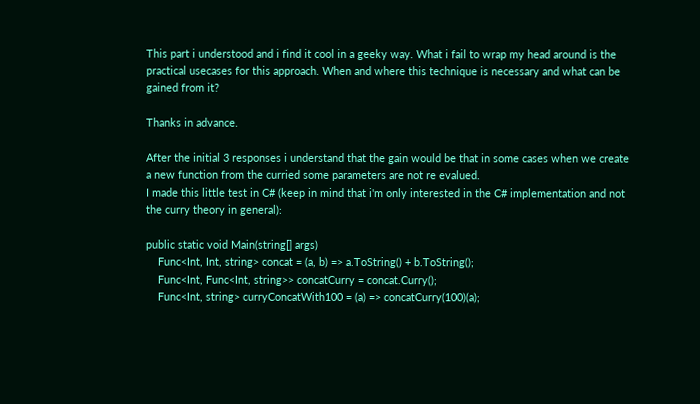This part i understood and i find it cool in a geeky way. What i fail to wrap my head around is the practical usecases for this approach. When and where this technique is necessary and what can be gained from it?

Thanks in advance.

After the initial 3 responses i understand that the gain would be that in some cases when we create a new function from the curried some parameters are not re evalued.
I made this little test in C# (keep in mind that i'm only interested in the C# implementation and not the curry theory in general):

public static void Main(string[] args)
    Func<Int, Int, string> concat = (a, b) => a.ToString() + b.ToString();
    Func<Int, Func<Int, string>> concatCurry = concat.Curry();
    Func<Int, string> curryConcatWith100 = (a) => concatCurry(100)(a);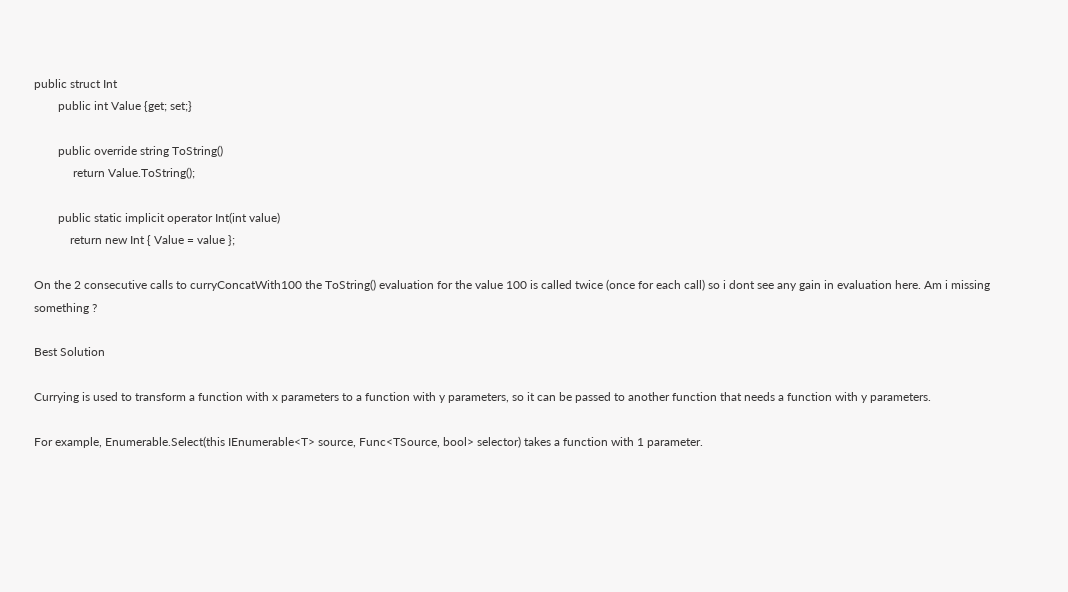public struct Int
        public int Value {get; set;}

        public override string ToString()
             return Value.ToString();

        public static implicit operator Int(int value)
            return new Int { Value = value };

On the 2 consecutive calls to curryConcatWith100 the ToString() evaluation for the value 100 is called twice (once for each call) so i dont see any gain in evaluation here. Am i missing something ?

Best Solution

Currying is used to transform a function with x parameters to a function with y parameters, so it can be passed to another function that needs a function with y parameters.

For example, Enumerable.Select(this IEnumerable<T> source, Func<TSource, bool> selector) takes a function with 1 parameter.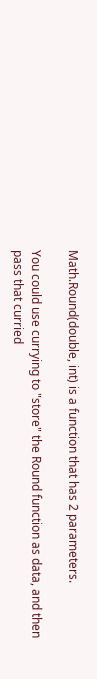Math.Round(double, int) is a function that has 2 parameters.

You could use currying to "store" the Round function as data, and then pass that curried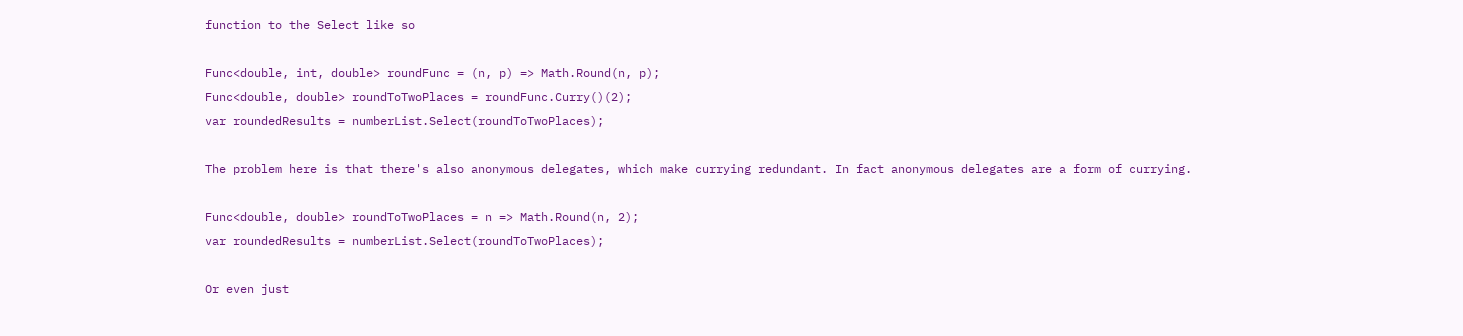function to the Select like so

Func<double, int, double> roundFunc = (n, p) => Math.Round(n, p);
Func<double, double> roundToTwoPlaces = roundFunc.Curry()(2);
var roundedResults = numberList.Select(roundToTwoPlaces);

The problem here is that there's also anonymous delegates, which make currying redundant. In fact anonymous delegates are a form of currying.

Func<double, double> roundToTwoPlaces = n => Math.Round(n, 2);
var roundedResults = numberList.Select(roundToTwoPlaces);

Or even just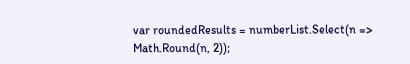var roundedResults = numberList.Select(n => Math.Round(n, 2));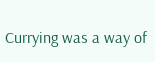Currying was a way of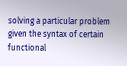solving a particular problem given the syntax of certain functional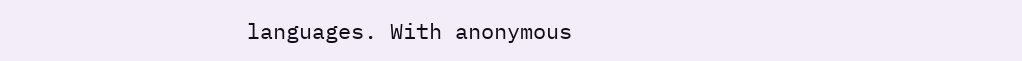languages. With anonymous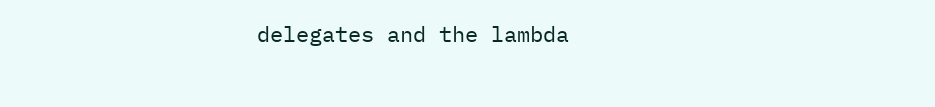delegates and the lambda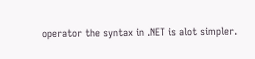operator the syntax in .NET is alot simpler.